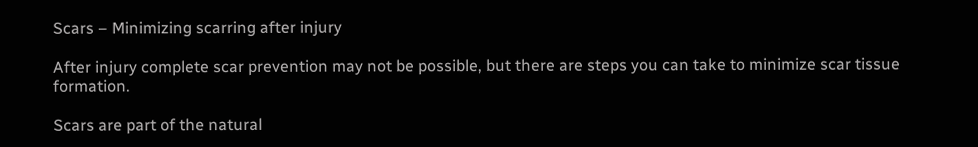Scars – Minimizing scarring after injury

After injury complete scar prevention may not be possible, but there are steps you can take to minimize scar tissue formation.

Scars are part of the natural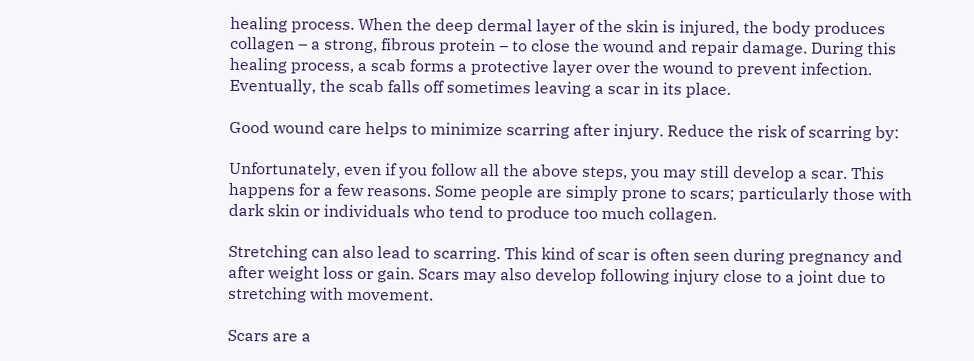healing process. When the deep dermal layer of the skin is injured, the body produces collagen – a strong, fibrous protein – to close the wound and repair damage. During this healing process, a scab forms a protective layer over the wound to prevent infection. Eventually, the scab falls off sometimes leaving a scar in its place.

Good wound care helps to minimize scarring after injury. Reduce the risk of scarring by:

Unfortunately, even if you follow all the above steps, you may still develop a scar. This happens for a few reasons. Some people are simply prone to scars; particularly those with dark skin or individuals who tend to produce too much collagen.

Stretching can also lead to scarring. This kind of scar is often seen during pregnancy and after weight loss or gain. Scars may also develop following injury close to a joint due to stretching with movement.

Scars are a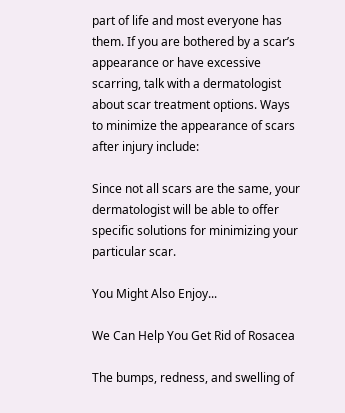part of life and most everyone has them. If you are bothered by a scar’s appearance or have excessive scarring, talk with a dermatologist about scar treatment options. Ways to minimize the appearance of scars after injury include:

Since not all scars are the same, your dermatologist will be able to offer specific solutions for minimizing your particular scar.

You Might Also Enjoy...

We Can Help You Get Rid of Rosacea

The bumps, redness, and swelling of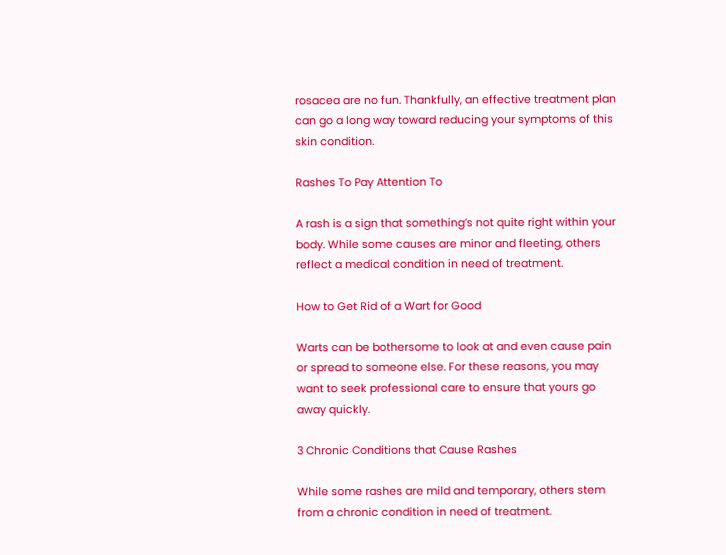rosacea are no fun. Thankfully, an effective treatment plan can go a long way toward reducing your symptoms of this skin condition.

Rashes To Pay Attention To

A rash is a sign that something’s not quite right within your body. While some causes are minor and fleeting, others reflect a medical condition in need of treatment.

How to Get Rid of a Wart for Good

Warts can be bothersome to look at and even cause pain or spread to someone else. For these reasons, you may want to seek professional care to ensure that yours go away quickly.

3 Chronic Conditions that Cause Rashes

While some rashes are mild and temporary, others stem from a chronic condition in need of treatment.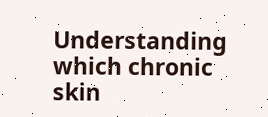Understanding which chronic skin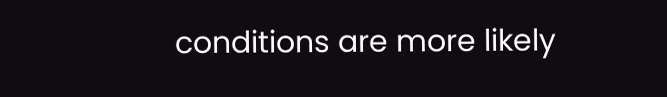conditions are more likely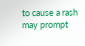to cause a rash may prompt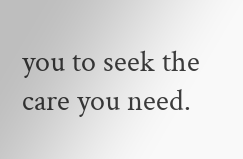you to seek the care you need.